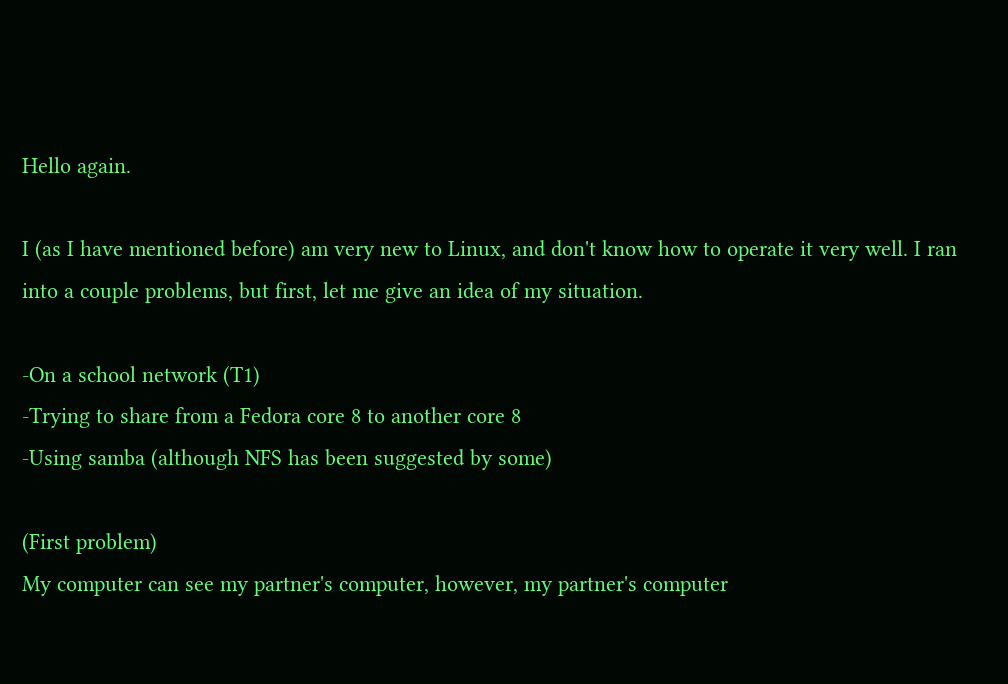Hello again.

I (as I have mentioned before) am very new to Linux, and don't know how to operate it very well. I ran into a couple problems, but first, let me give an idea of my situation.

-On a school network (T1)
-Trying to share from a Fedora core 8 to another core 8
-Using samba (although NFS has been suggested by some)

(First problem)
My computer can see my partner's computer, however, my partner's computer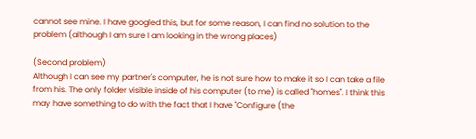cannot see mine. I have googled this, but for some reason, I can find no solution to the problem (although I am sure I am looking in the wrong places)

(Second problem)
Although I can see my partner's computer, he is not sure how to make it so I can take a file from his. The only folder visible inside of his computer (to me) is called "homes". I think this may have something to do with the fact that I have "Configure (the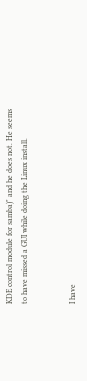KDE control module for samba)" and he does not. He seems to have missed a GUI while doing the Linux install.


I have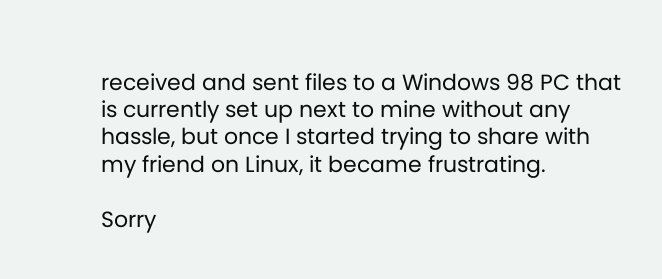received and sent files to a Windows 98 PC that is currently set up next to mine without any hassle, but once I started trying to share with my friend on Linux, it became frustrating.

Sorry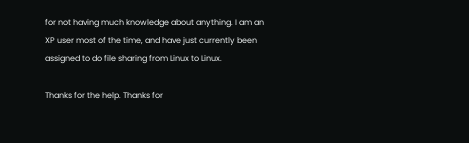for not having much knowledge about anything. I am an XP user most of the time, and have just currently been assigned to do file sharing from Linux to Linux.

Thanks for the help. Thanks for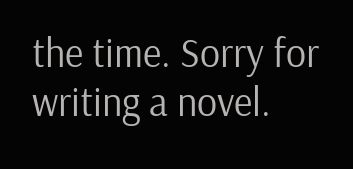the time. Sorry for writing a novel.